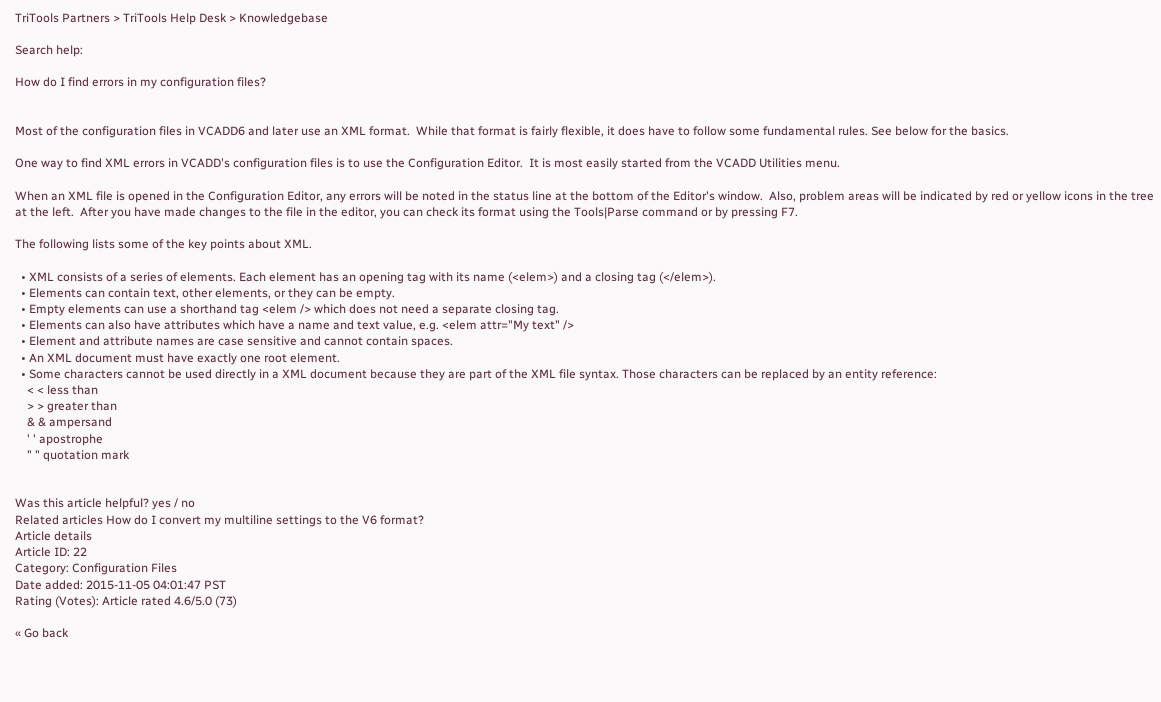TriTools Partners > TriTools Help Desk > Knowledgebase

Search help:

How do I find errors in my configuration files?


Most of the configuration files in VCADD6 and later use an XML format.  While that format is fairly flexible, it does have to follow some fundamental rules. See below for the basics.

One way to find XML errors in VCADD's configuration files is to use the Configuration Editor.  It is most easily started from the VCADD Utilities menu.

When an XML file is opened in the Configuration Editor, any errors will be noted in the status line at the bottom of the Editor's window.  Also, problem areas will be indicated by red or yellow icons in the tree at the left.  After you have made changes to the file in the editor, you can check its format using the Tools|Parse command or by pressing F7.

The following lists some of the key points about XML.

  • XML consists of a series of elements. Each element has an opening tag with its name (<elem>) and a closing tag (</elem>).
  • Elements can contain text, other elements, or they can be empty.
  • Empty elements can use a shorthand tag <elem /> which does not need a separate closing tag.
  • Elements can also have attributes which have a name and text value, e.g. <elem attr="My text" />
  • Element and attribute names are case sensitive and cannot contain spaces.
  • An XML document must have exactly one root element.
  • Some characters cannot be used directly in a XML document because they are part of the XML file syntax. Those characters can be replaced by an entity reference:
    < < less than
    > > greater than
    & & ampersand
    ' ' apostrophe
    " " quotation mark


Was this article helpful? yes / no
Related articles How do I convert my multiline settings to the V6 format?
Article details
Article ID: 22
Category: Configuration Files
Date added: 2015-11-05 04:01:47 PST
Rating (Votes): Article rated 4.6/5.0 (73)

« Go back